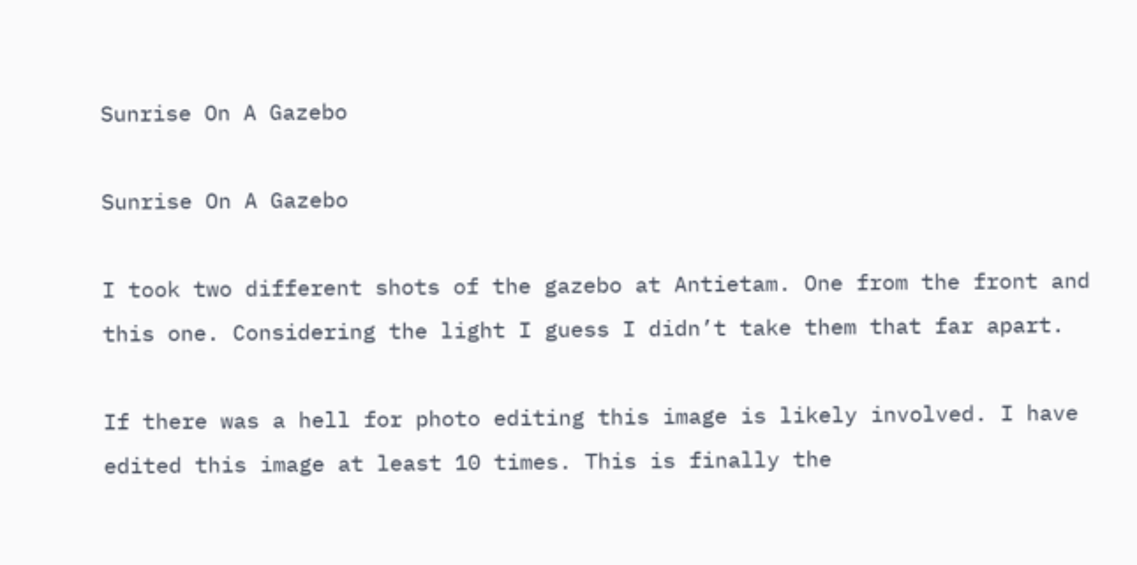Sunrise On A Gazebo

Sunrise On A Gazebo

I took two different shots of the gazebo at Antietam. One from the front and this one. Considering the light I guess I didn’t take them that far apart.

If there was a hell for photo editing this image is likely involved. I have edited this image at least 10 times. This is finally the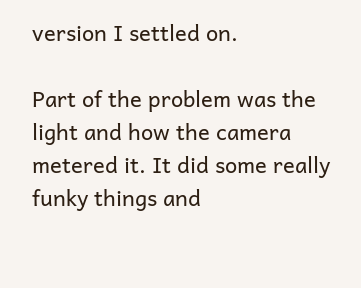version I settled on.

Part of the problem was the light and how the camera metered it. It did some really funky things and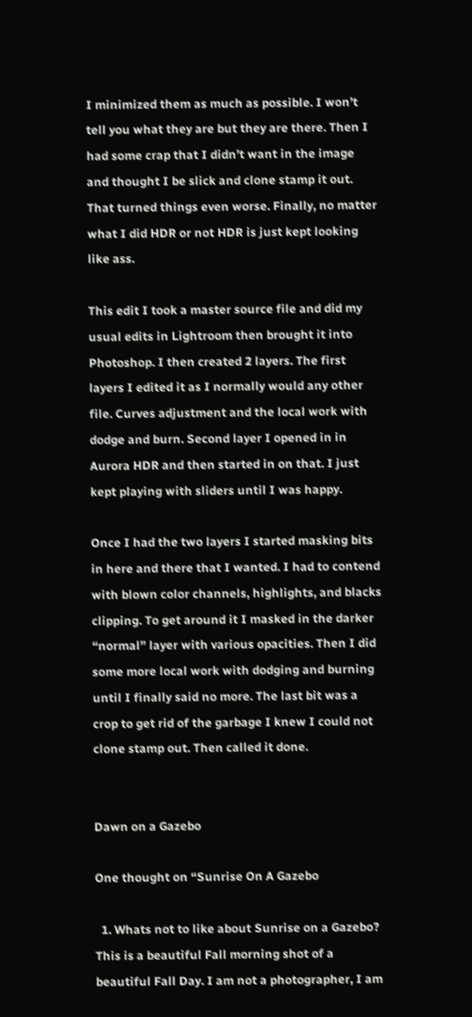I minimized them as much as possible. I won’t tell you what they are but they are there. Then I had some crap that I didn’t want in the image and thought I be slick and clone stamp it out. That turned things even worse. Finally, no matter what I did HDR or not HDR is just kept looking like ass.

This edit I took a master source file and did my usual edits in Lightroom then brought it into Photoshop. I then created 2 layers. The first layers I edited it as I normally would any other file. Curves adjustment and the local work with dodge and burn. Second layer I opened in in Aurora HDR and then started in on that. I just kept playing with sliders until I was happy.

Once I had the two layers I started masking bits in here and there that I wanted. I had to contend with blown color channels, highlights, and blacks clipping. To get around it I masked in the darker “normal” layer with various opacities. Then I did some more local work with dodging and burning until I finally said no more. The last bit was a crop to get rid of the garbage I knew I could not clone stamp out. Then called it done.


Dawn on a Gazebo

One thought on “Sunrise On A Gazebo

  1. Whats not to like about Sunrise on a Gazebo? This is a beautiful Fall morning shot of a beautiful Fall Day. I am not a photographer, I am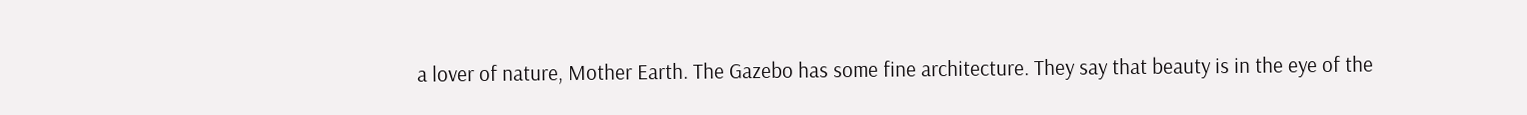a lover of nature, Mother Earth. The Gazebo has some fine architecture. They say that beauty is in the eye of the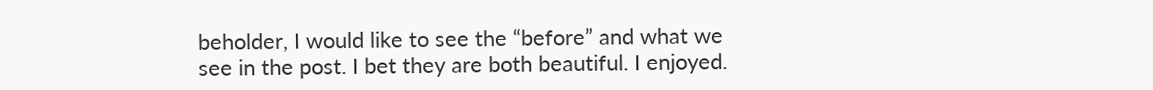beholder, I would like to see the “before” and what we see in the post. I bet they are both beautiful. I enjoyed.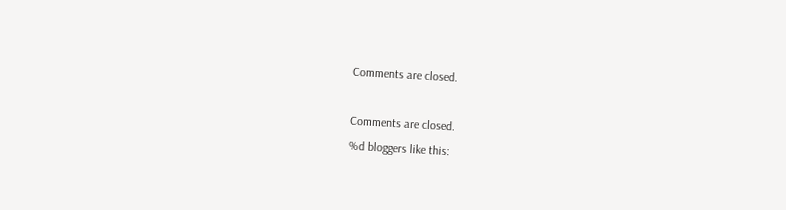Comments are closed.

Comments are closed.
%d bloggers like this: